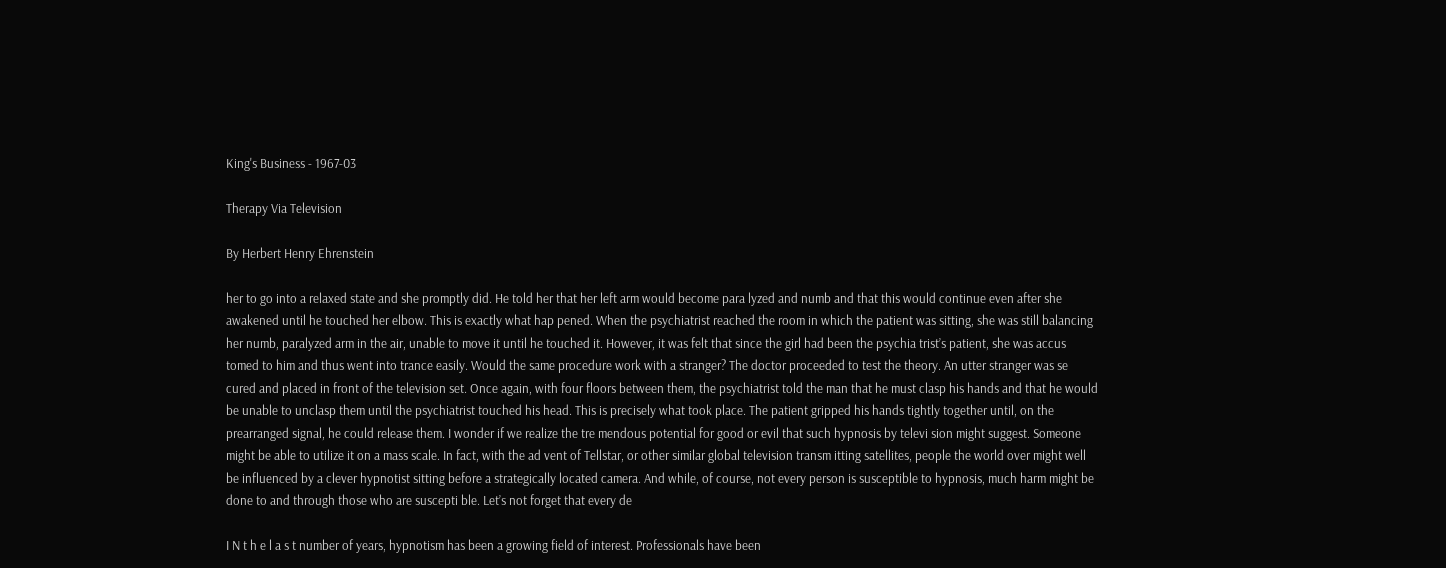King's Business - 1967-03

Therapy Via Television

By Herbert Henry Ehrenstein

her to go into a relaxed state and she promptly did. He told her that her left arm would become para lyzed and numb and that this would continue even after she awakened until he touched her elbow. This is exactly what hap pened. When the psychiatrist reached the room in which the patient was sitting, she was still balancing her numb, paralyzed arm in the air, unable to move it until he touched it. However, it was felt that since the girl had been the psychia trist’s patient, she was accus tomed to him and thus went into trance easily. Would the same procedure work with a stranger? The doctor proceeded to test the theory. An utter stranger was se cured and placed in front of the television set. Once again, with four floors between them, the psychiatrist told the man that he must clasp his hands and that he would be unable to unclasp them until the psychiatrist touched his head. This is precisely what took place. The patient gripped his hands tightly together until, on the prearranged signal, he could release them. I wonder if we realize the tre mendous potential for good or evil that such hypnosis by televi sion might suggest. Someone might be able to utilize it on a mass scale. In fact, with the ad vent of Tellstar, or other similar global television transm itting satellites, people the world over might well be influenced by a clever hypnotist sitting before a strategically located camera. And while, of course, not every person is susceptible to hypnosis, much harm might be done to and through those who are suscepti ble. Let’s not forget that every de

I N t h e l a s t number of years, hypnotism has been a growing field of interest. Professionals have been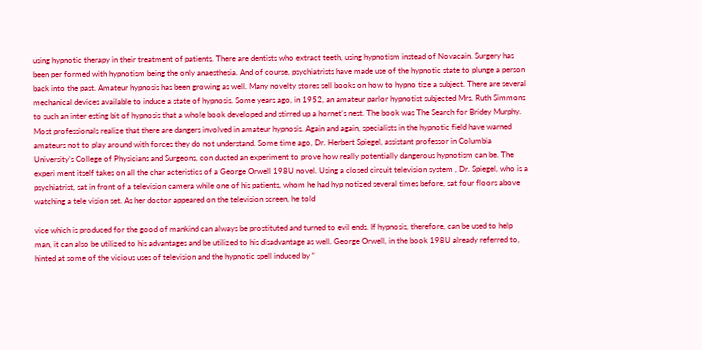using hypnotic therapy in their treatment of patients. There are dentists who extract teeth, using hypnotism instead of Novacain. Surgery has been per formed with hypnotism being the only anaesthesia. And of course, psychiatrists have made use of the hypnotic state to plunge a person back into the past. Amateur hypnosis has been growing as well. Many novelty stores sell books on how to hypno tize a subject. There are several mechanical devices available to induce a state of hypnosis. Some years ago, in 1952, an amateur parlor hypnotist subjected Mrs. Ruth Simmons to such an inter esting bit of hypnosis that a whole book developed and stirred up a hornet’s nest. The book was The Search for Bridey Murphy. Most professionals realize that there are dangers involved in amateur hypnosis. Again and again, specialists in the hypnotic field have warned amateurs not to play around with forces they do not understand. Some time ago, Dr. Herbert Spiegel, assistant professor in Columbia University’s College of Physicians and Surgeons, con ducted an experiment to prove how really potentially dangerous hypnotism can be. The experi ment itself takes on all the char acteristics of a George Orwell 198U novel. Using a closed circuit television system , Dr. Spiegel, who is a psychiatrist, sat in front of a television camera while one of his patients, whom he had hyp notized several times before, sat four floors above watching a tele vision set. As her doctor appeared on the television screen, he told

vice which is produced for the good of mankind can always be prostituted and turned to evil ends. If hypnosis, therefore, can be used to help man, it can also be utilized to his advantages and be utilized to his disadvantage as well. George Orwell, in the book 198U already referred to, hinted at some of the vicious uses of television and the hypnotic spell induced by “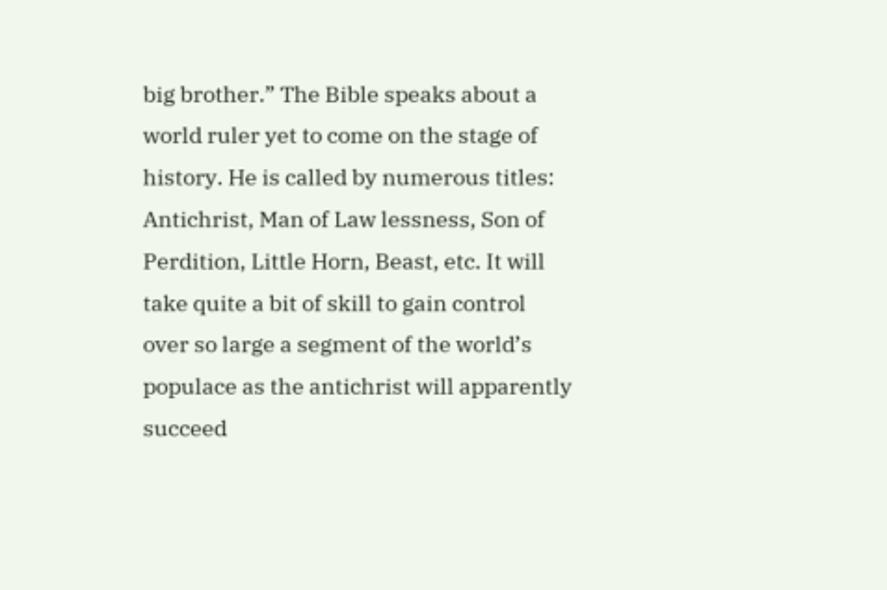big brother.” The Bible speaks about a world ruler yet to come on the stage of history. He is called by numerous titles: Antichrist, Man of Law lessness, Son of Perdition, Little Horn, Beast, etc. It will take quite a bit of skill to gain control over so large a segment of the world’s populace as the antichrist will apparently succeed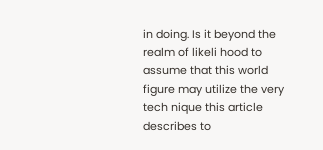in doing. Is it beyond the realm of likeli hood to assume that this world figure may utilize the very tech nique this article describes to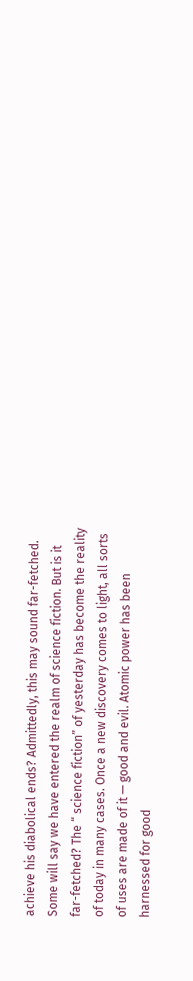achieve his diabolical ends? Admittedly, this may sound far-fetched. Some will say we have entered the realm of science fiction. But is it far-fetched? The “ science fiction” of yesterday has become the reality of today in many cases. Once a new discovery comes to light, all sorts of uses are made of it — good and evil. Atomic power has been harnessed for good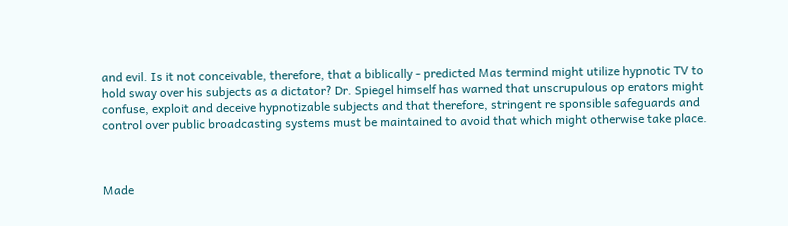and evil. Is it not conceivable, therefore, that a biblically - predicted Mas termind might utilize hypnotic TV to hold sway over his subjects as a dictator? Dr. Spiegel himself has warned that unscrupulous op erators might confuse, exploit and deceive hypnotizable subjects and that therefore, stringent re sponsible safeguards and control over public broadcasting systems must be maintained to avoid that which might otherwise take place.



Made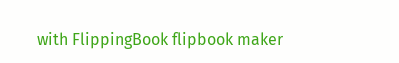with FlippingBook flipbook maker